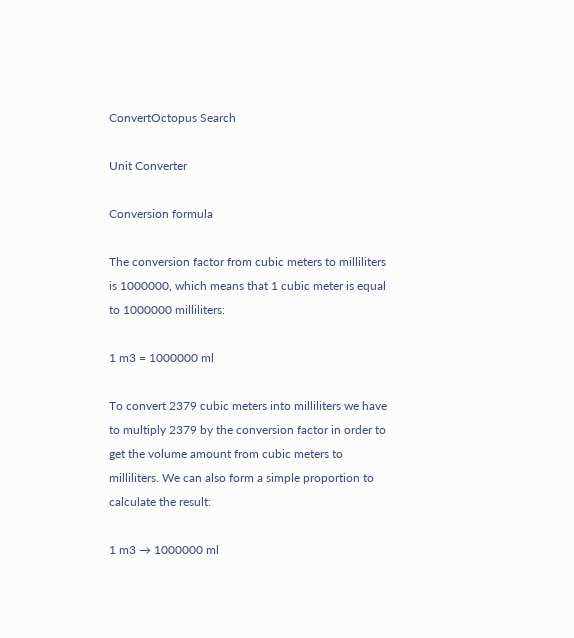ConvertOctopus Search

Unit Converter

Conversion formula

The conversion factor from cubic meters to milliliters is 1000000, which means that 1 cubic meter is equal to 1000000 milliliters:

1 m3 = 1000000 ml

To convert 2379 cubic meters into milliliters we have to multiply 2379 by the conversion factor in order to get the volume amount from cubic meters to milliliters. We can also form a simple proportion to calculate the result:

1 m3 → 1000000 ml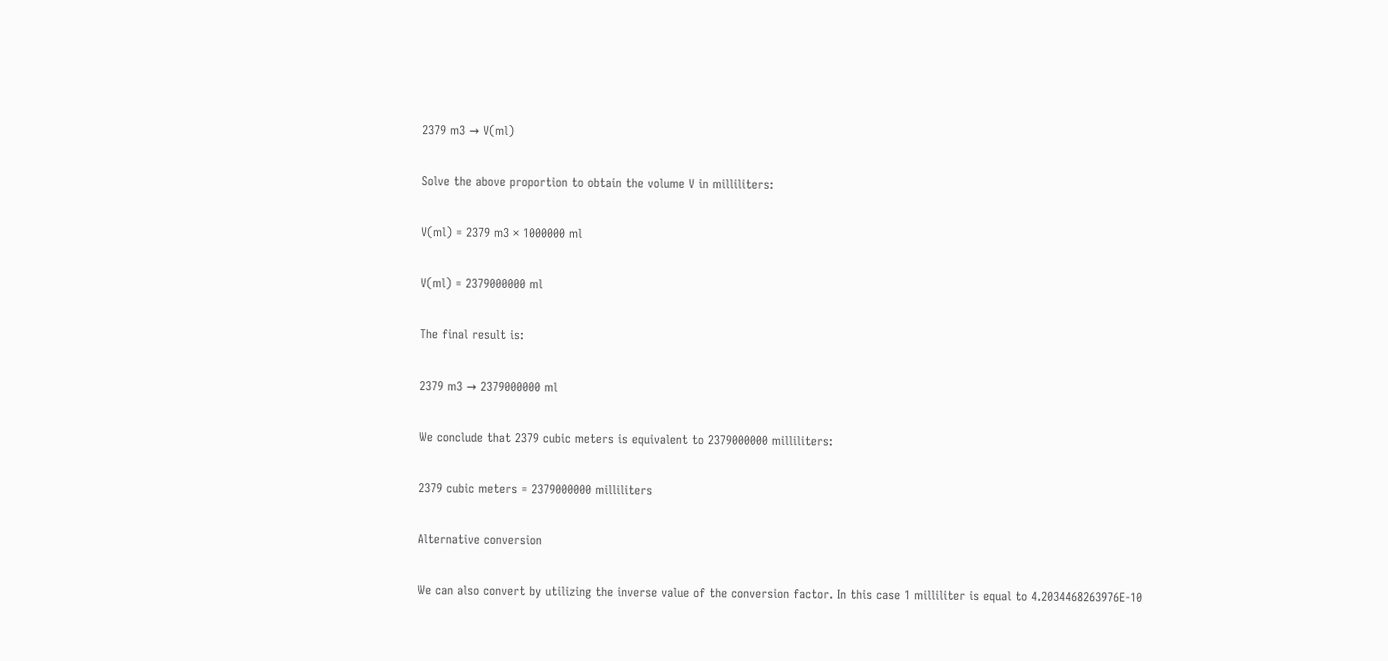2379 m3 → V(ml)

Solve the above proportion to obtain the volume V in milliliters:

V(ml) = 2379 m3 × 1000000 ml

V(ml) = 2379000000 ml

The final result is:

2379 m3 → 2379000000 ml

We conclude that 2379 cubic meters is equivalent to 2379000000 milliliters:

2379 cubic meters = 2379000000 milliliters

Alternative conversion

We can also convert by utilizing the inverse value of the conversion factor. In this case 1 milliliter is equal to 4.2034468263976E-10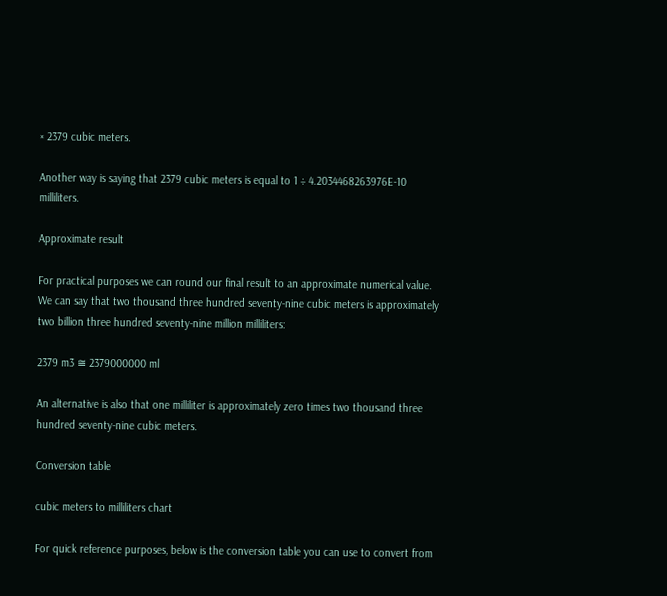× 2379 cubic meters.

Another way is saying that 2379 cubic meters is equal to 1 ÷ 4.2034468263976E-10 milliliters.

Approximate result

For practical purposes we can round our final result to an approximate numerical value. We can say that two thousand three hundred seventy-nine cubic meters is approximately two billion three hundred seventy-nine million milliliters:

2379 m3 ≅ 2379000000 ml

An alternative is also that one milliliter is approximately zero times two thousand three hundred seventy-nine cubic meters.

Conversion table

cubic meters to milliliters chart

For quick reference purposes, below is the conversion table you can use to convert from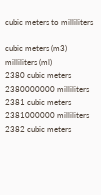cubic meters to milliliters

cubic meters (m3) milliliters (ml)
2380 cubic meters 2380000000 milliliters
2381 cubic meters 2381000000 milliliters
2382 cubic meters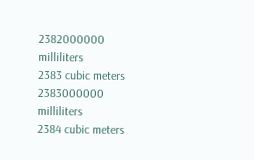2382000000 milliliters
2383 cubic meters 2383000000 milliliters
2384 cubic meters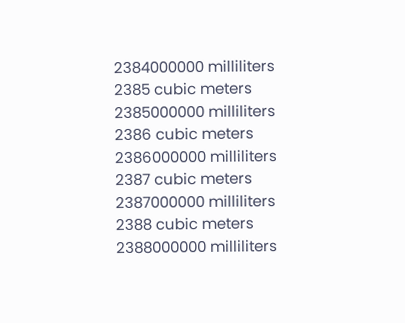2384000000 milliliters
2385 cubic meters 2385000000 milliliters
2386 cubic meters 2386000000 milliliters
2387 cubic meters 2387000000 milliliters
2388 cubic meters 2388000000 milliliters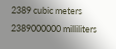2389 cubic meters 2389000000 milliliters